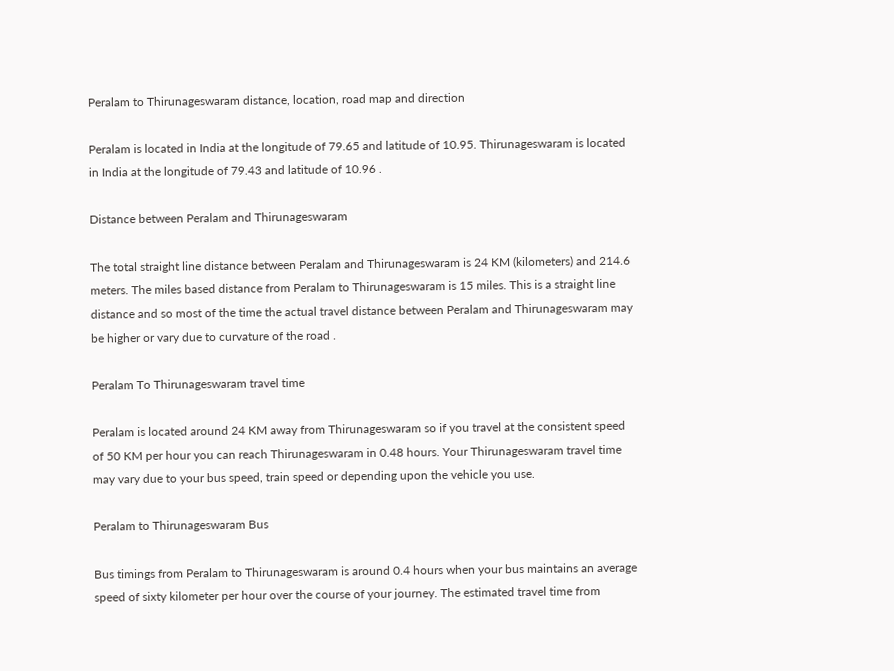Peralam to Thirunageswaram distance, location, road map and direction

Peralam is located in India at the longitude of 79.65 and latitude of 10.95. Thirunageswaram is located in India at the longitude of 79.43 and latitude of 10.96 .

Distance between Peralam and Thirunageswaram

The total straight line distance between Peralam and Thirunageswaram is 24 KM (kilometers) and 214.6 meters. The miles based distance from Peralam to Thirunageswaram is 15 miles. This is a straight line distance and so most of the time the actual travel distance between Peralam and Thirunageswaram may be higher or vary due to curvature of the road .

Peralam To Thirunageswaram travel time

Peralam is located around 24 KM away from Thirunageswaram so if you travel at the consistent speed of 50 KM per hour you can reach Thirunageswaram in 0.48 hours. Your Thirunageswaram travel time may vary due to your bus speed, train speed or depending upon the vehicle you use.

Peralam to Thirunageswaram Bus

Bus timings from Peralam to Thirunageswaram is around 0.4 hours when your bus maintains an average speed of sixty kilometer per hour over the course of your journey. The estimated travel time from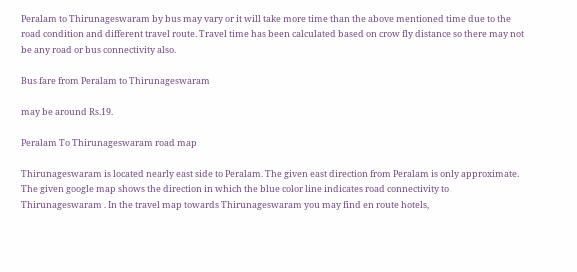Peralam to Thirunageswaram by bus may vary or it will take more time than the above mentioned time due to the road condition and different travel route. Travel time has been calculated based on crow fly distance so there may not be any road or bus connectivity also.

Bus fare from Peralam to Thirunageswaram

may be around Rs.19.

Peralam To Thirunageswaram road map

Thirunageswaram is located nearly east side to Peralam. The given east direction from Peralam is only approximate. The given google map shows the direction in which the blue color line indicates road connectivity to Thirunageswaram . In the travel map towards Thirunageswaram you may find en route hotels,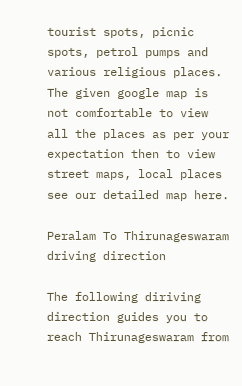tourist spots, picnic spots, petrol pumps and various religious places. The given google map is not comfortable to view all the places as per your expectation then to view street maps, local places see our detailed map here.

Peralam To Thirunageswaram driving direction

The following diriving direction guides you to reach Thirunageswaram from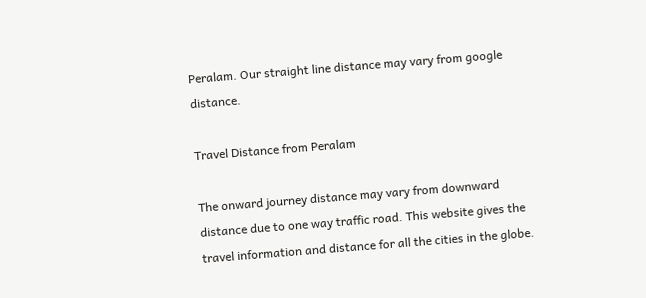Peralam. Our straight line distance may vary from google distance.

Travel Distance from Peralam

The onward journey distance may vary from downward distance due to one way traffic road. This website gives the travel information and distance for all the cities in the globe.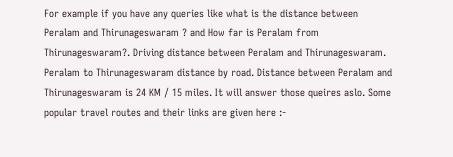For example if you have any queries like what is the distance between Peralam and Thirunageswaram ? and How far is Peralam from Thirunageswaram?. Driving distance between Peralam and Thirunageswaram. Peralam to Thirunageswaram distance by road. Distance between Peralam and Thirunageswaram is 24 KM / 15 miles. It will answer those queires aslo. Some popular travel routes and their links are given here :-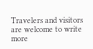Travelers and visitors are welcome to write more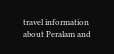travel information about Peralam and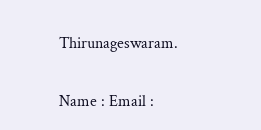Thirunageswaram.

Name : Email :